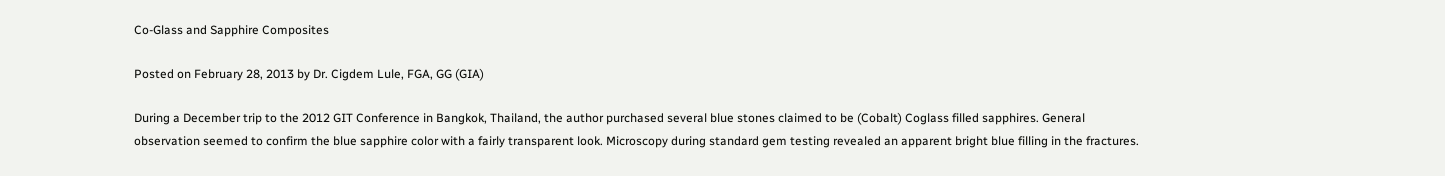Co-Glass and Sapphire Composites

Posted on February 28, 2013 by Dr. Cigdem Lule, FGA, GG (GIA)

During a December trip to the 2012 GIT Conference in Bangkok, Thailand, the author purchased several blue stones claimed to be (Cobalt) Coglass filled sapphires. General observation seemed to confirm the blue sapphire color with a fairly transparent look. Microscopy during standard gem testing revealed an apparent bright blue filling in the fractures.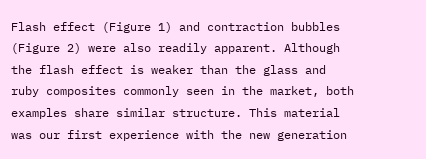Flash effect (Figure 1) and contraction bubbles (Figure 2) were also readily apparent. Although the flash effect is weaker than the glass and ruby composites commonly seen in the market, both examples share similar structure. This material was our first experience with the new generation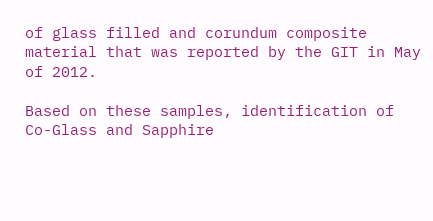of glass filled and corundum composite material that was reported by the GIT in May of 2012.

Based on these samples, identification of Co-Glass and Sapphire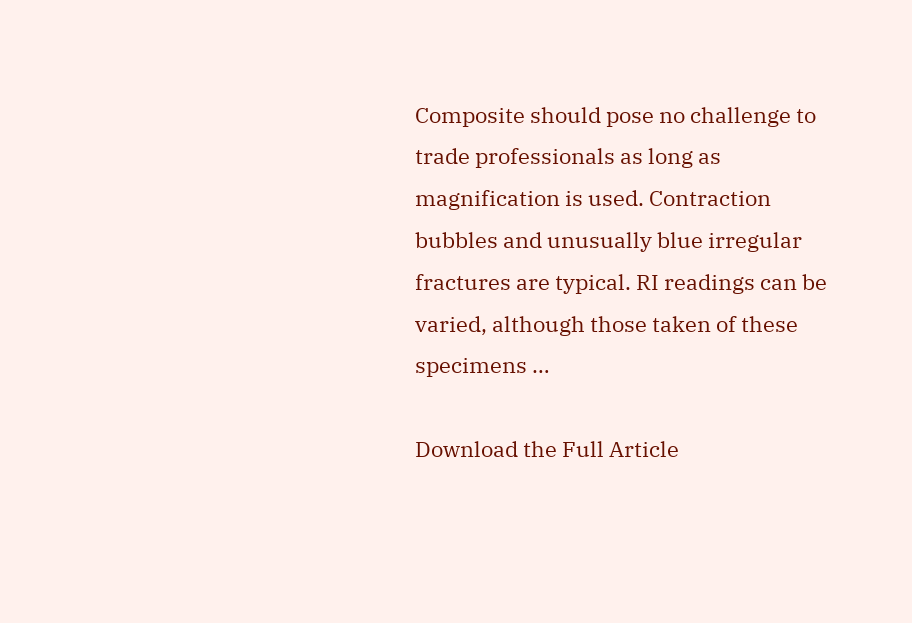Composite should pose no challenge to trade professionals as long as magnification is used. Contraction bubbles and unusually blue irregular fractures are typical. RI readings can be varied, although those taken of these specimens …

Download the Full Article